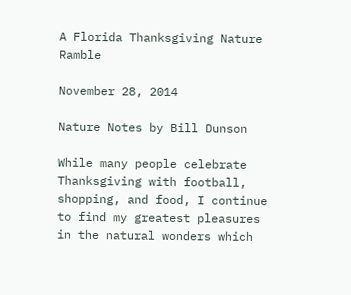A Florida Thanksgiving Nature Ramble

November 28, 2014

Nature Notes by Bill Dunson

While many people celebrate Thanksgiving with football, shopping, and food, I continue to find my greatest pleasures in the natural wonders which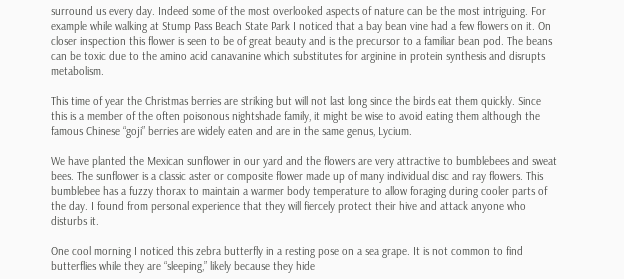surround us every day. Indeed some of the most overlooked aspects of nature can be the most intriguing. For example while walking at Stump Pass Beach State Park I noticed that a bay bean vine had a few flowers on it. On closer inspection this flower is seen to be of great beauty and is the precursor to a familiar bean pod. The beans can be toxic due to the amino acid canavanine which substitutes for arginine in protein synthesis and disrupts metabolism.

This time of year the Christmas berries are striking but will not last long since the birds eat them quickly. Since this is a member of the often poisonous nightshade family, it might be wise to avoid eating them although the famous Chinese “goji” berries are widely eaten and are in the same genus, Lycium.

We have planted the Mexican sunflower in our yard and the flowers are very attractive to bumblebees and sweat bees. The sunflower is a classic aster or composite flower made up of many individual disc and ray flowers. This bumblebee has a fuzzy thorax to maintain a warmer body temperature to allow foraging during cooler parts of the day. I found from personal experience that they will fiercely protect their hive and attack anyone who disturbs it.

One cool morning I noticed this zebra butterfly in a resting pose on a sea grape. It is not common to find butterflies while they are “sleeping,” likely because they hide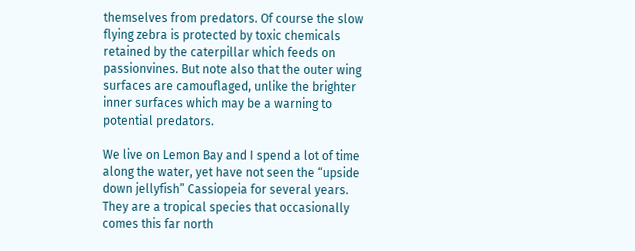themselves from predators. Of course the slow flying zebra is protected by toxic chemicals retained by the caterpillar which feeds on passionvines. But note also that the outer wing surfaces are camouflaged, unlike the brighter inner surfaces which may be a warning to potential predators.

We live on Lemon Bay and I spend a lot of time along the water, yet have not seen the “upside down jellyfish” Cassiopeia for several years. They are a tropical species that occasionally comes this far north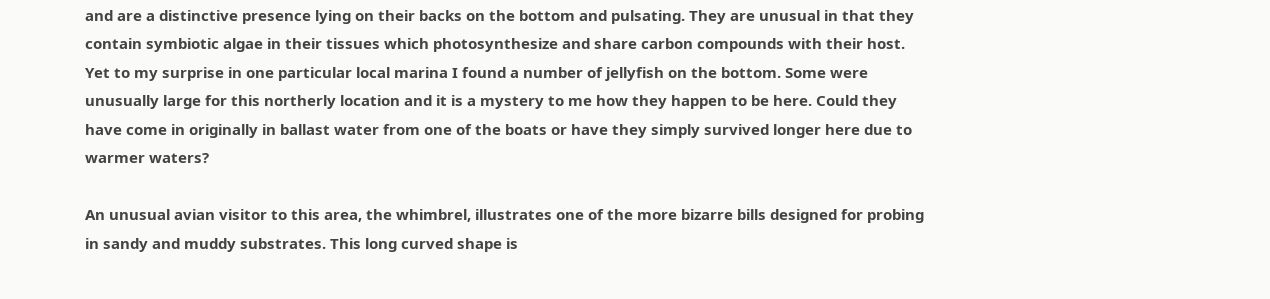and are a distinctive presence lying on their backs on the bottom and pulsating. They are unusual in that they contain symbiotic algae in their tissues which photosynthesize and share carbon compounds with their host. Yet to my surprise in one particular local marina I found a number of jellyfish on the bottom. Some were unusually large for this northerly location and it is a mystery to me how they happen to be here. Could they have come in originally in ballast water from one of the boats or have they simply survived longer here due to warmer waters?

An unusual avian visitor to this area, the whimbrel, illustrates one of the more bizarre bills designed for probing in sandy and muddy substrates. This long curved shape is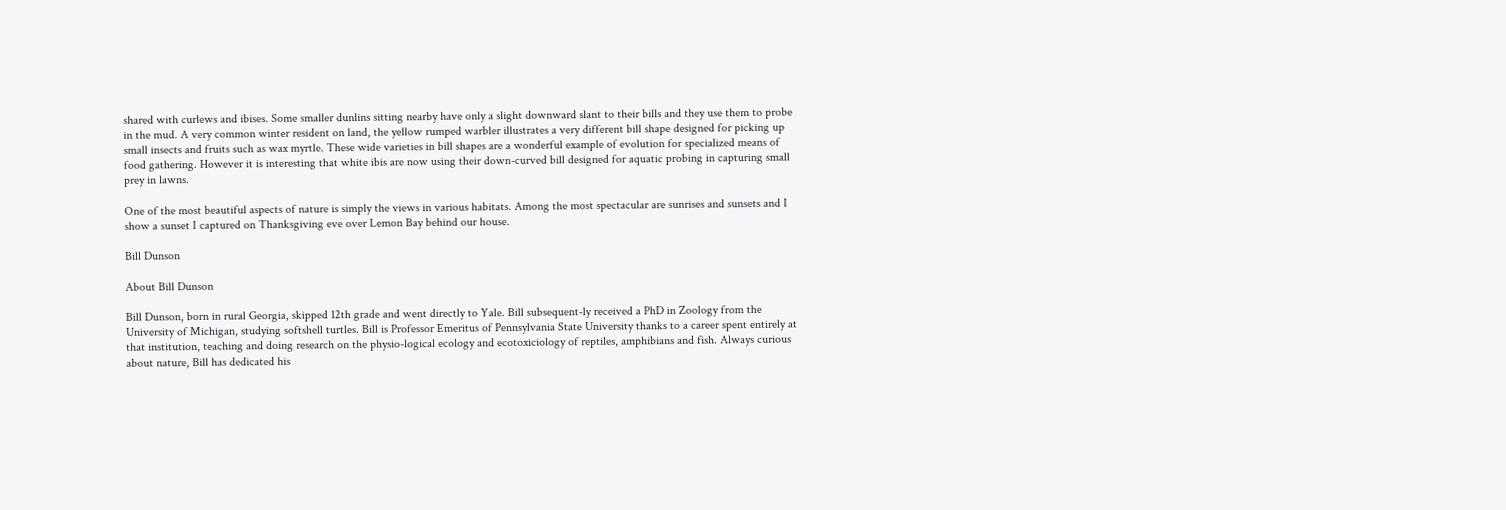shared with curlews and ibises. Some smaller dunlins sitting nearby have only a slight downward slant to their bills and they use them to probe in the mud. A very common winter resident on land, the yellow rumped warbler illustrates a very different bill shape designed for picking up small insects and fruits such as wax myrtle. These wide varieties in bill shapes are a wonderful example of evolution for specialized means of food gathering. However it is interesting that white ibis are now using their down-curved bill designed for aquatic probing in capturing small prey in lawns.

One of the most beautiful aspects of nature is simply the views in various habitats. Among the most spectacular are sunrises and sunsets and I show a sunset I captured on Thanksgiving eve over Lemon Bay behind our house.

Bill Dunson

About Bill Dunson

Bill Dunson, born in rural Georgia, skipped 12th grade and went directly to Yale. Bill subsequent-ly received a PhD in Zoology from the University of Michigan, studying softshell turtles. Bill is Professor Emeritus of Pennsylvania State University thanks to a career spent entirely at that institution, teaching and doing research on the physio-logical ecology and ecotoxiciology of reptiles, amphibians and fish. Always curious about nature, Bill has dedicated his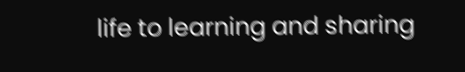life to learning and sharing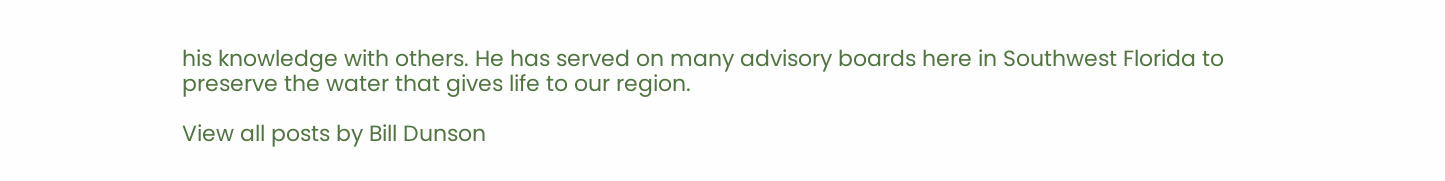his knowledge with others. He has served on many advisory boards here in Southwest Florida to preserve the water that gives life to our region.

View all posts by Bill Dunson